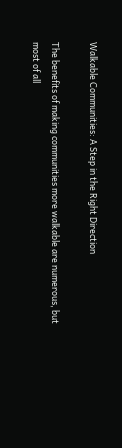Walkable Communities: A Step in the Right Direction

The benefits of making communities more walkable are numerous, but most of all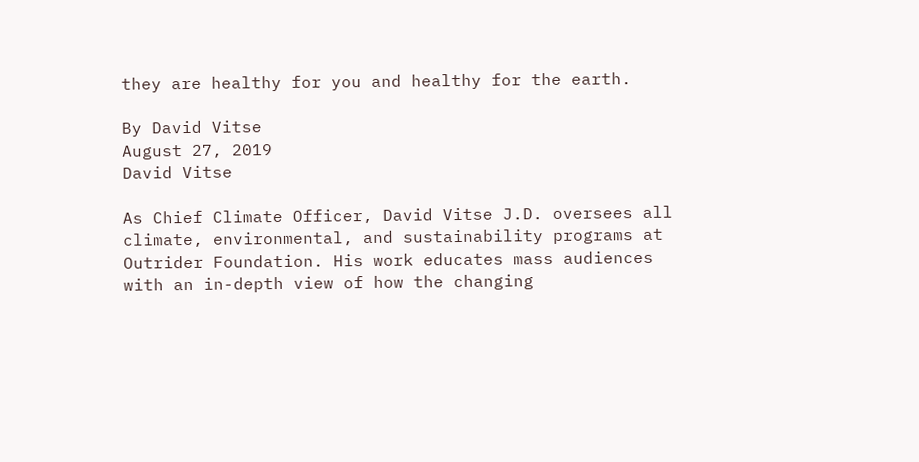they are healthy for you and healthy for the earth.

By David Vitse
August 27, 2019
David Vitse

As Chief Climate Officer, David Vitse J.D. oversees all climate, environmental, and sustainability programs at Outrider Foundation. His work educates mass audiences with an in-depth view of how the changing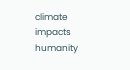climate impacts humanity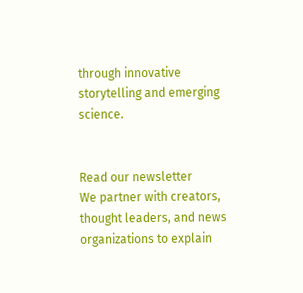through innovative storytelling and emerging science.


Read our newsletter
We partner with creators, thought leaders, and news organizations to explain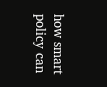how smart policy can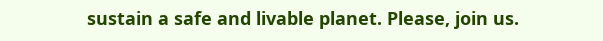sustain a safe and livable planet. Please, join us.